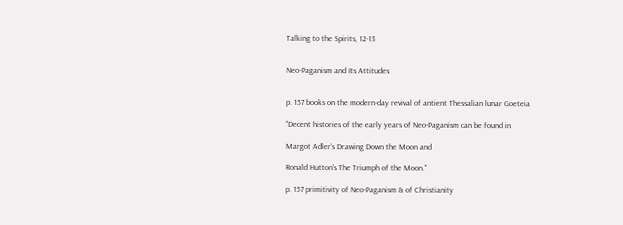Talking to the Spirits, 12-13


Neo-Paganism and Its Attitudes


p. 157 books on the modern-day revival of antient Thessalian lunar Goeteia

"Decent histories of the early years of Neo-Paganism can be found in

Margot Adler's Drawing Down the Moon and

Ronald Hutton's The Triumph of the Moon."

p. 157 primitivity of Neo-Paganism & of Christianity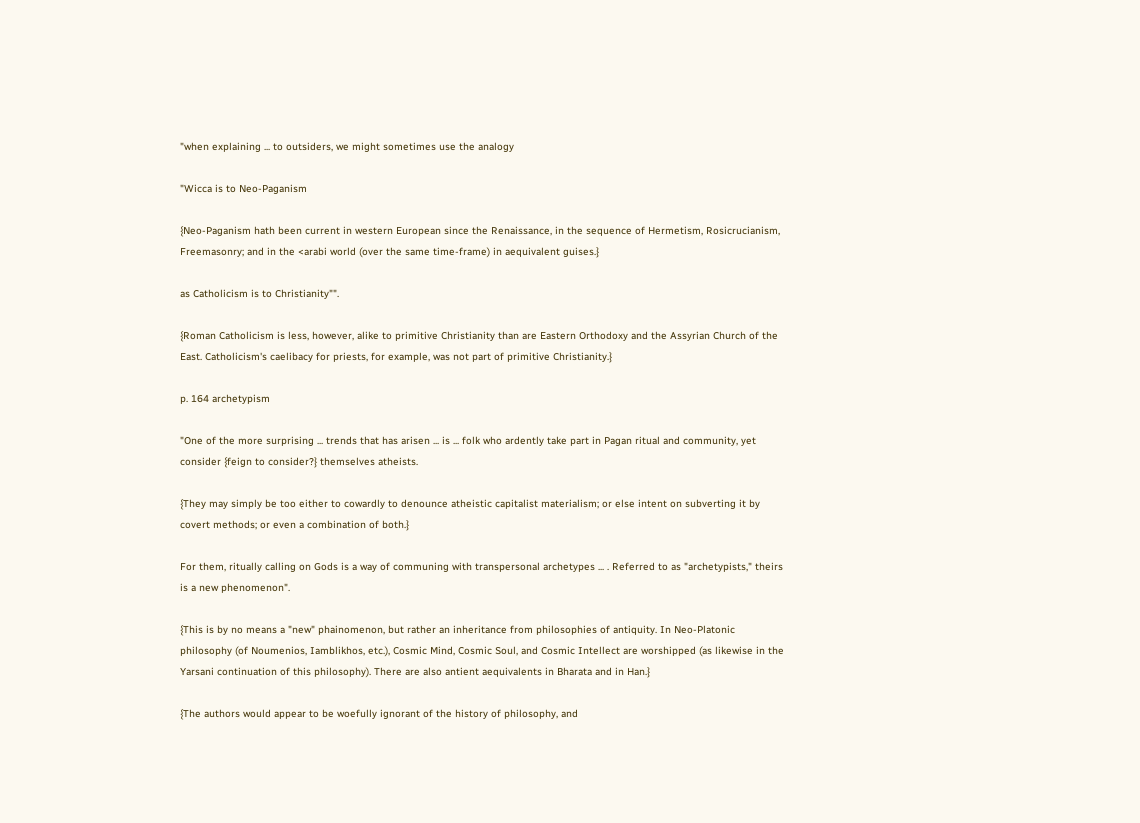"when explaining ... to outsiders, we might sometimes use the analogy

"Wicca is to Neo-Paganism

{Neo-Paganism hath been current in western European since the Renaissance, in the sequence of Hermetism, Rosicrucianism, Freemasonry; and in the <arabi world (over the same time-frame) in aequivalent guises.}

as Catholicism is to Christianity"".

{Roman Catholicism is less, however, alike to primitive Christianity than are Eastern Orthodoxy and the Assyrian Church of the East. Catholicism's caelibacy for priests, for example, was not part of primitive Christianity.}

p. 164 archetypism

"One of the more surprising ... trends that has arisen ... is ... folk who ardently take part in Pagan ritual and community, yet consider {feign to consider?} themselves atheists.

{They may simply be too either to cowardly to denounce atheistic capitalist materialism; or else intent on subverting it by covert methods; or even a combination of both.}

For them, ritually calling on Gods is a way of communing with transpersonal archetypes ... . Referred to as "archetypists," theirs is a new phenomenon".

{This is by no means a "new" phainomenon, but rather an inheritance from philosophies of antiquity. In Neo-Platonic philosophy (of Noumenios, Iamblikhos, etc.), Cosmic Mind, Cosmic Soul, and Cosmic Intellect are worshipped (as likewise in the Yarsani continuation of this philosophy). There are also antient aequivalents in Bharata and in Han.}

{The authors would appear to be woefully ignorant of the history of philosophy, and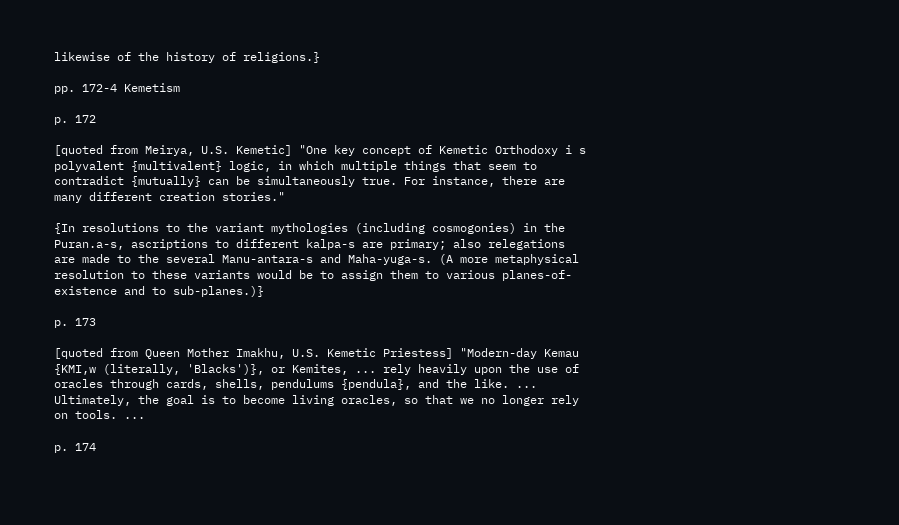likewise of the history of religions.}

pp. 172-4 Kemetism

p. 172

[quoted from Meirya, U.S. Kemetic] "One key concept of Kemetic Orthodoxy i s polyvalent {multivalent} logic, in which multiple things that seem to contradict {mutually} can be simultaneously true. For instance, there are many different creation stories."

{In resolutions to the variant mythologies (including cosmogonies) in the Puran.a-s, ascriptions to different kalpa-s are primary; also relegations are made to the several Manu-antara-s and Maha-yuga-s. (A more metaphysical resolution to these variants would be to assign them to various planes-of-existence and to sub-planes.)}

p. 173

[quoted from Queen Mother Imakhu, U.S. Kemetic Priestess] "Modern-day Kemau {KMI,w (literally, 'Blacks')}, or Kemites, ... rely heavily upon the use of oracles through cards, shells, pendulums {pendula}, and the like. ... Ultimately, the goal is to become living oracles, so that we no longer rely on tools. ...

p. 174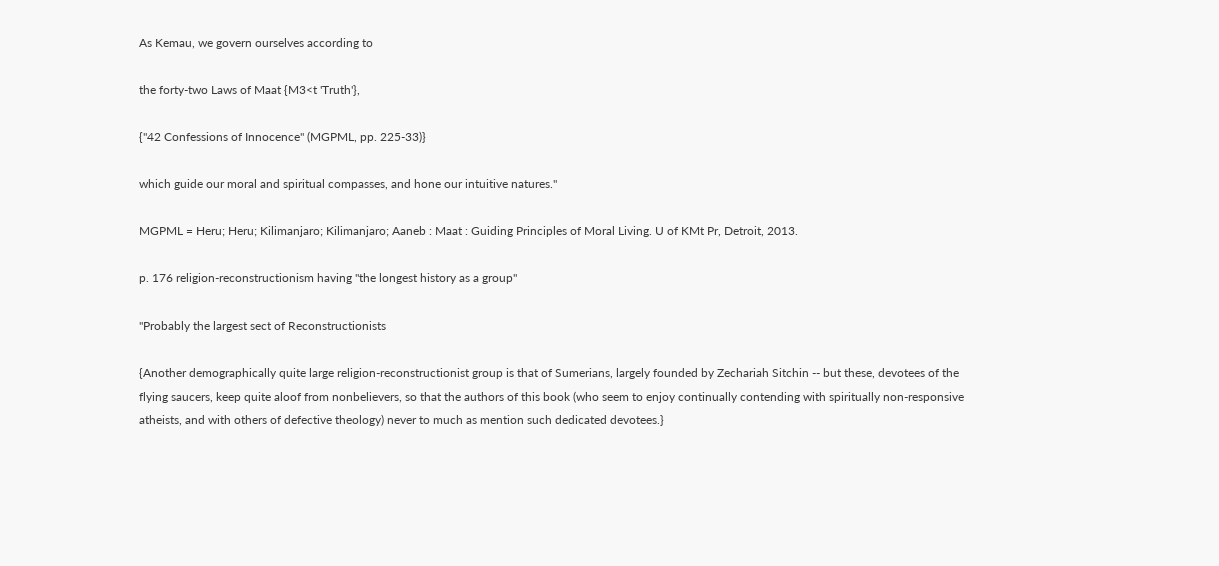As Kemau, we govern ourselves according to

the forty-two Laws of Maat {M3<t 'Truth'},

{"42 Confessions of Innocence" (MGPML, pp. 225-33)}

which guide our moral and spiritual compasses, and hone our intuitive natures."

MGPML = Heru; Heru; Kilimanjaro; Kilimanjaro; Aaneb : Maat : Guiding Principles of Moral Living. U of KMt Pr, Detroit, 2013.

p. 176 religion-reconstructionism having "the longest history as a group"

"Probably the largest sect of Reconstructionists

{Another demographically quite large religion-reconstructionist group is that of Sumerians, largely founded by Zechariah Sitchin -- but these, devotees of the flying saucers, keep quite aloof from nonbelievers, so that the authors of this book (who seem to enjoy continually contending with spiritually non-responsive atheists, and with others of defective theology) never to much as mention such dedicated devotees.}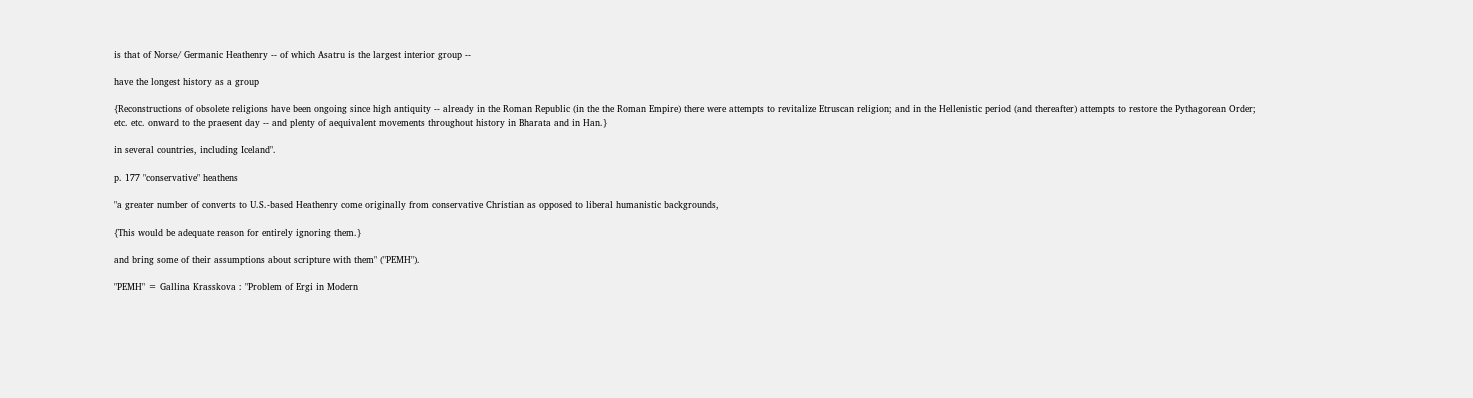is that of Norse/ Germanic Heathenry -- of which Asatru is the largest interior group --

have the longest history as a group

{Reconstructions of obsolete religions have been ongoing since high antiquity -- already in the Roman Republic (in the the Roman Empire) there were attempts to revitalize Etruscan religion; and in the Hellenistic period (and thereafter) attempts to restore the Pythagorean Order; etc. etc. onward to the praesent day -- and plenty of aequivalent movements throughout history in Bharata and in Han.}

in several countries, including Iceland".

p. 177 "conservative" heathens

"a greater number of converts to U.S.-based Heathenry come originally from conservative Christian as opposed to liberal humanistic backgrounds,

{This would be adequate reason for entirely ignoring them.}

and bring some of their assumptions about scripture with them" ("PEMH").

"PEMH" = Gallina Krasskova : "Problem of Ergi in Modern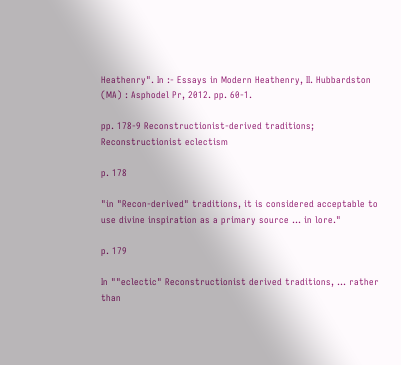Heathenry". In :- Essays in Modern Heathenry, II. Hubbardston (MA) : Asphodel Pr, 2012. pp. 60-1.

pp. 178-9 Reconstructionist-derived traditions; Reconstructionist eclectism

p. 178

"in "Recon-derived" traditions, it is considered acceptable to use divine inspiration as a primary source ... in lore."

p. 179

In ""eclectic" Reconstructionist derived traditions, ... rather than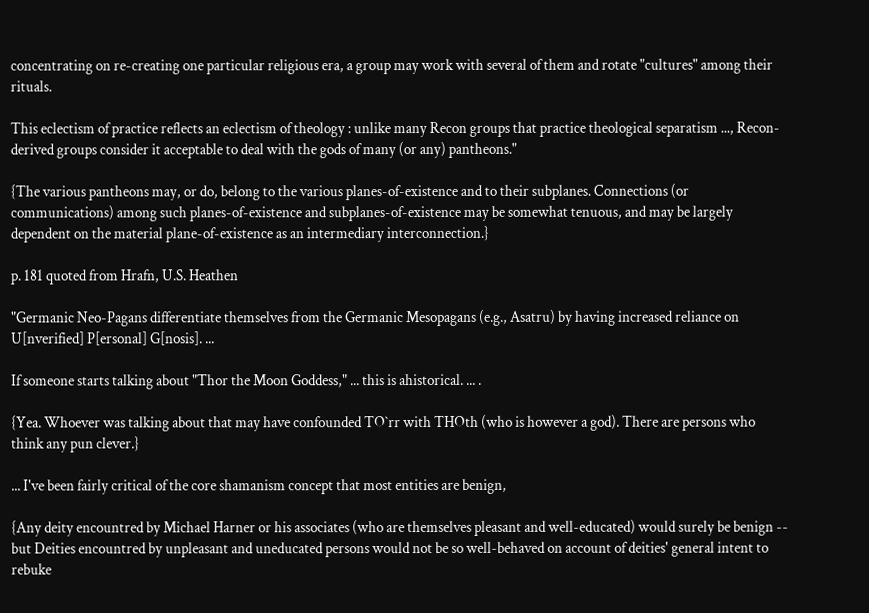concentrating on re-creating one particular religious era, a group may work with several of them and rotate "cultures" among their rituals.

This eclectism of practice reflects an eclectism of theology : unlike many Recon groups that practice theological separatism ..., Recon-derived groups consider it acceptable to deal with the gods of many (or any) pantheons."

{The various pantheons may, or do, belong to the various planes-of-existence and to their subplanes. Connections (or communications) among such planes-of-existence and subplanes-of-existence may be somewhat tenuous, and may be largely dependent on the material plane-of-existence as an intermediary interconnection.}

p. 181 quoted from Hrafn, U.S. Heathen

"Germanic Neo-Pagans differentiate themselves from the Germanic Mesopagans (e.g., Asatru) by having increased reliance on U[nverified] P[ersonal] G[nosis]. ...

If someone starts talking about "Thor the Moon Goddess," ... this is ahistorical. ... .

{Yea. Whoever was talking about that may have confounded TO`rr with THOth (who is however a god). There are persons who think any pun clever.}

... I've been fairly critical of the core shamanism concept that most entities are benign,

{Any deity encountred by Michael Harner or his associates (who are themselves pleasant and well-educated) would surely be benign -- but Deities encountred by unpleasant and uneducated persons would not be so well-behaved on account of deities' general intent to rebuke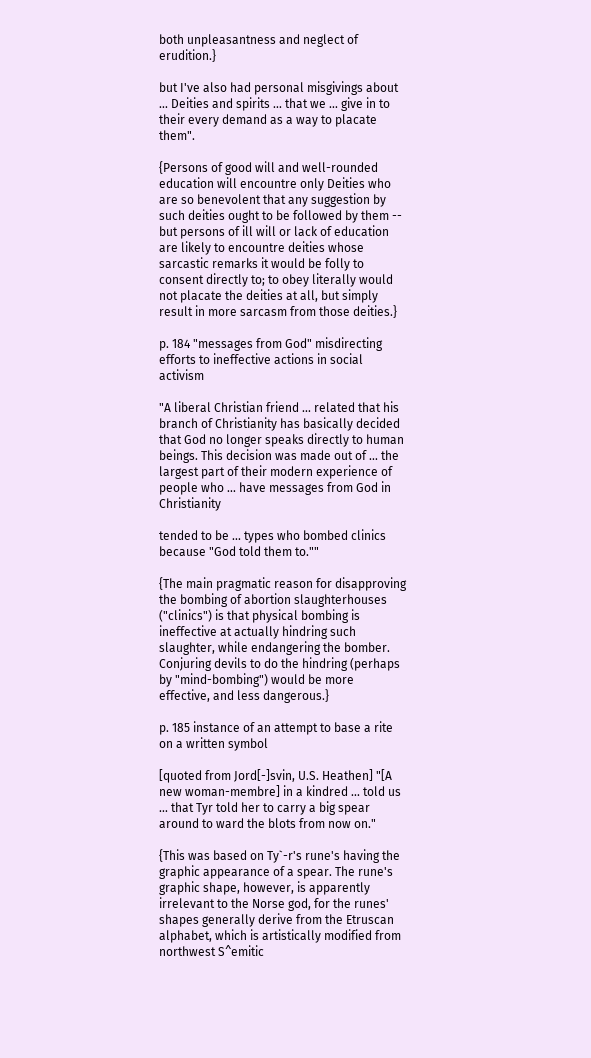both unpleasantness and neglect of erudition.}

but I've also had personal misgivings about ... Deities and spirits ... that we ... give in to their every demand as a way to placate them".

{Persons of good will and well-rounded education will encountre only Deities who are so benevolent that any suggestion by such deities ought to be followed by them -- but persons of ill will or lack of education are likely to encountre deities whose sarcastic remarks it would be folly to consent directly to; to obey literally would not placate the deities at all, but simply result in more sarcasm from those deities.}

p. 184 "messages from God" misdirecting efforts to ineffective actions in social activism

"A liberal Christian friend ... related that his branch of Christianity has basically decided that God no longer speaks directly to human beings. This decision was made out of ... the largest part of their modern experience of people who ... have messages from God in Christianity

tended to be ... types who bombed clinics because "God told them to.""

{The main pragmatic reason for disapproving the bombing of abortion slaughterhouses ("clinics") is that physical bombing is ineffective at actually hindring such slaughter, while endangering the bomber. Conjuring devils to do the hindring (perhaps by "mind-bombing") would be more effective, and less dangerous.}

p. 185 instance of an attempt to base a rite on a written symbol

[quoted from Jord[-]svin, U.S. Heathen] "[A new woman-membre] in a kindred ... told us ... that Tyr told her to carry a big spear around to ward the blots from now on."

{This was based on Ty`-r's rune's having the graphic appearance of a spear. The rune's graphic shape, however, is apparently irrelevant to the Norse god, for the runes' shapes generally derive from the Etruscan alphabet, which is artistically modified from northwest S^emitic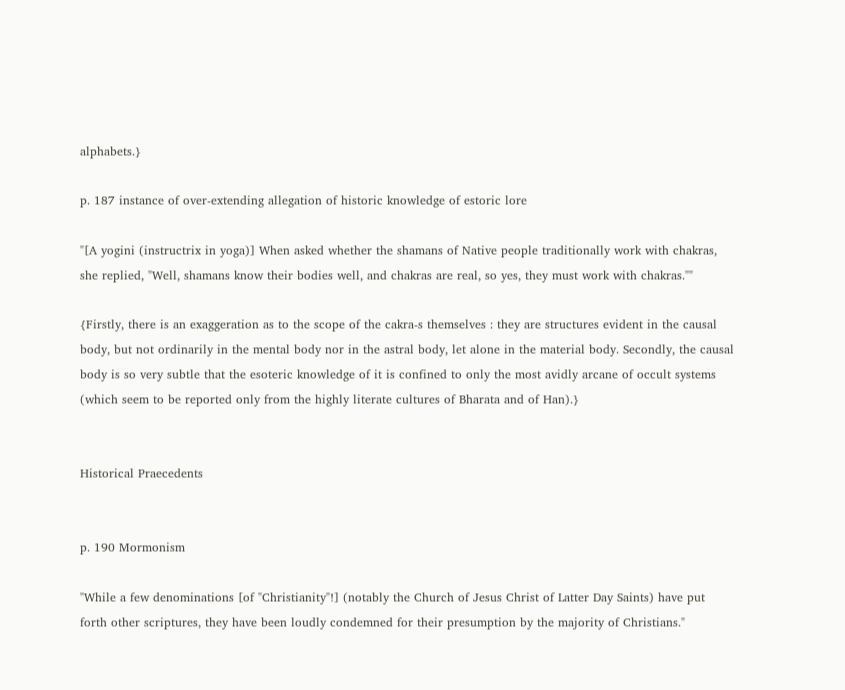alphabets.}

p. 187 instance of over-extending allegation of historic knowledge of estoric lore

"[A yogini (instructrix in yoga)] When asked whether the shamans of Native people traditionally work with chakras, she replied, "Well, shamans know their bodies well, and chakras are real, so yes, they must work with chakras.""

{Firstly, there is an exaggeration as to the scope of the cakra-s themselves : they are structures evident in the causal body, but not ordinarily in the mental body nor in the astral body, let alone in the material body. Secondly, the causal body is so very subtle that the esoteric knowledge of it is confined to only the most avidly arcane of occult systems (which seem to be reported only from the highly literate cultures of Bharata and of Han).}


Historical Praecedents


p. 190 Mormonism

"While a few denominations [of "Christianity"!] (notably the Church of Jesus Christ of Latter Day Saints) have put forth other scriptures, they have been loudly condemned for their presumption by the majority of Christians."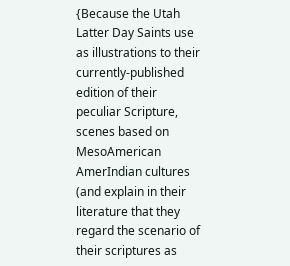{Because the Utah Latter Day Saints use as illustrations to their currently-published edition of their peculiar Scripture, scenes based on MesoAmerican AmerIndian cultures (and explain in their literature that they regard the scenario of their scriptures as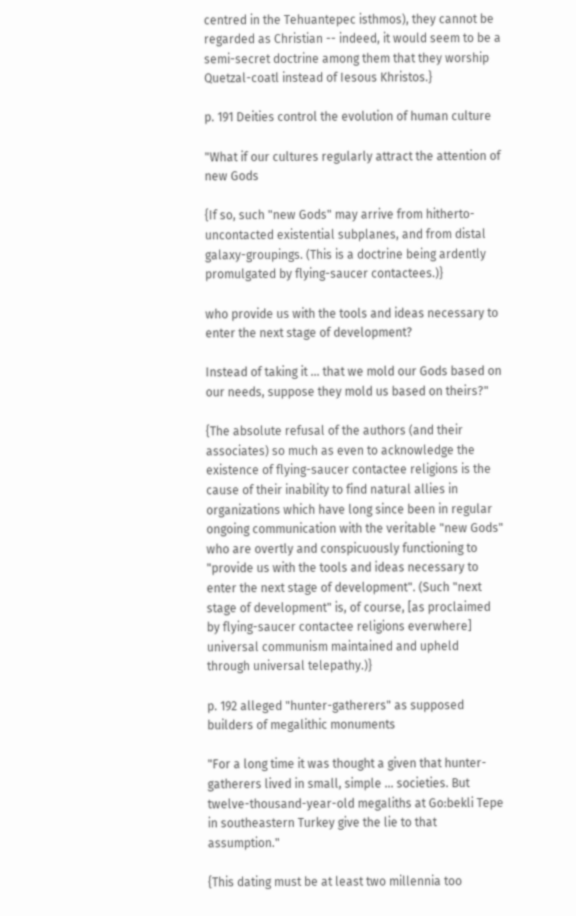centred in the Tehuantepec isthmos), they cannot be regarded as Christian -- indeed, it would seem to be a semi-secret doctrine among them that they worship Quetzal-coatl instead of Iesous Khristos.}

p. 191 Deities control the evolution of human culture

"What if our cultures regularly attract the attention of new Gods

{If so, such "new Gods" may arrive from hitherto-uncontacted existential subplanes, and from distal galaxy-groupings. (This is a doctrine being ardently promulgated by flying-saucer contactees.)}

who provide us with the tools and ideas necessary to enter the next stage of development?

Instead of taking it ... that we mold our Gods based on our needs, suppose they mold us based on theirs?"

{The absolute refusal of the authors (and their associates) so much as even to acknowledge the existence of flying-saucer contactee religions is the cause of their inability to find natural allies in organizations which have long since been in regular ongoing communication with the veritable "new Gods" who are overtly and conspicuously functioning to "provide us with the tools and ideas necessary to enter the next stage of development". (Such "next stage of development" is, of course, [as proclaimed by flying-saucer contactee religions everwhere] universal communism maintained and upheld through universal telepathy.)}

p. 192 alleged "hunter-gatherers" as supposed builders of megalithic monuments

"For a long time it was thought a given that hunter-gatherers lived in small, simple ... societies. But twelve-thousand-year-old megaliths at Go:bekli Tepe in southeastern Turkey give the lie to that assumption."

{This dating must be at least two millennia too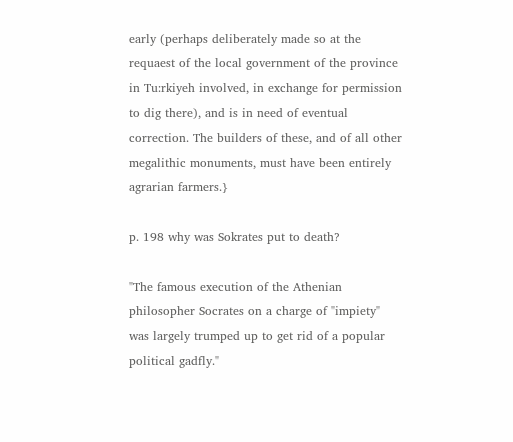early (perhaps deliberately made so at the requaest of the local government of the province in Tu:rkiyeh involved, in exchange for permission to dig there), and is in need of eventual correction. The builders of these, and of all other megalithic monuments, must have been entirely agrarian farmers.}

p. 198 why was Sokrates put to death?

"The famous execution of the Athenian philosopher Socrates on a charge of "impiety" was largely trumped up to get rid of a popular political gadfly."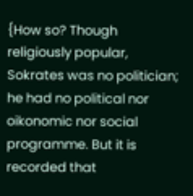{How so? Though religiously popular, Sokrates was no politician; he had no political nor oikonomic nor social programme. But it is recorded that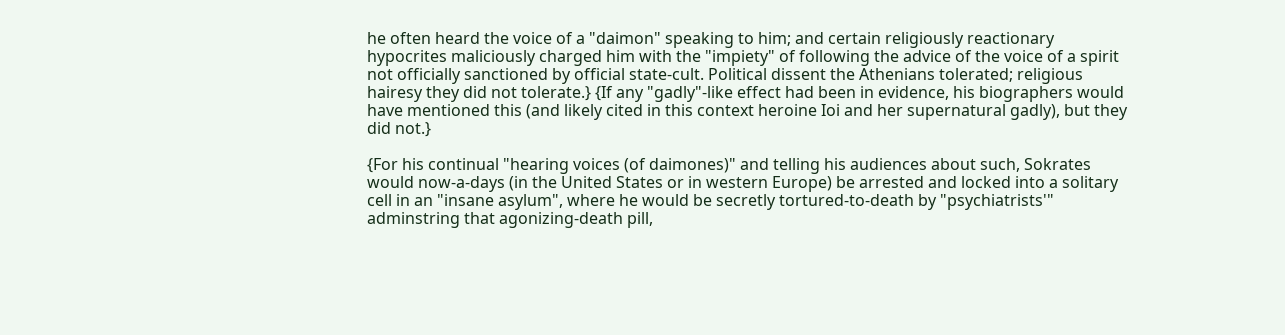he often heard the voice of a "daimon" speaking to him; and certain religiously reactionary hypocrites maliciously charged him with the "impiety" of following the advice of the voice of a spirit not officially sanctioned by official state-cult. Political dissent the Athenians tolerated; religious hairesy they did not tolerate.} {If any "gadly"-like effect had been in evidence, his biographers would have mentioned this (and likely cited in this context heroine Ioi and her supernatural gadly), but they did not.}

{For his continual "hearing voices (of daimones)" and telling his audiences about such, Sokrates would now-a-days (in the United States or in western Europe) be arrested and locked into a solitary cell in an "insane asylum", where he would be secretly tortured-to-death by "psychiatrists'" adminstring that agonizing-death pill,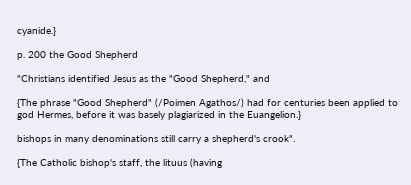cyanide.}

p. 200 the Good Shepherd

"Christians identified Jesus as the "Good Shepherd," and

{The phrase "Good Shepherd" (/Poimen Agathos/) had for centuries been applied to god Hermes, before it was basely plagiarized in the Euangelion.}

bishops in many denominations still carry a shepherd's crook".

{The Catholic bishop's staff, the lituus (having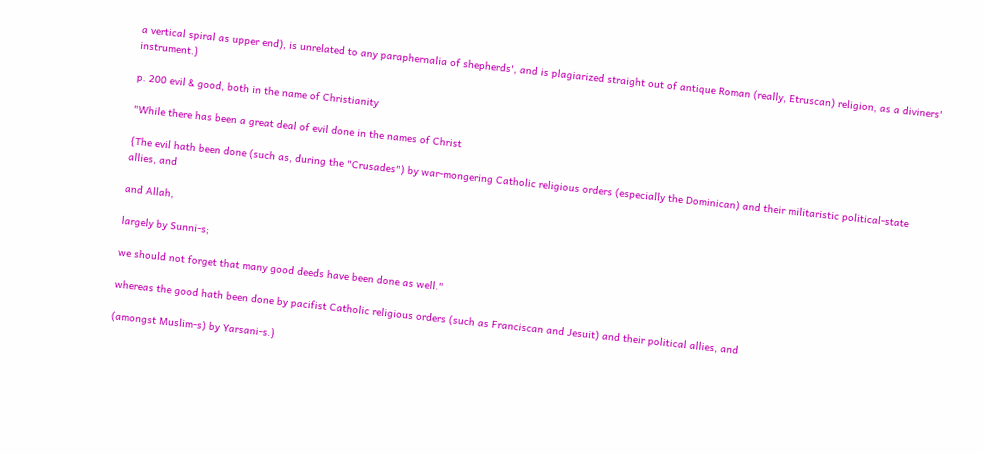a vertical spiral as upper end), is unrelated to any paraphernalia of shepherds', and is plagiarized straight out of antique Roman (really, Etruscan) religion, as a diviners' instrument.}

p. 200 evil & good, both in the name of Christianity

"While there has been a great deal of evil done in the names of Christ

{The evil hath been done (such as, during the "Crusades") by war-mongering Catholic religious orders (especially the Dominican) and their militaristic political-state allies, and

and Allah,

largely by Sunni-s;

we should not forget that many good deeds have been done as well."

whereas the good hath been done by pacifist Catholic religious orders (such as Franciscan and Jesuit) and their political allies, and

(amongst Muslim-s) by Yarsani-s.}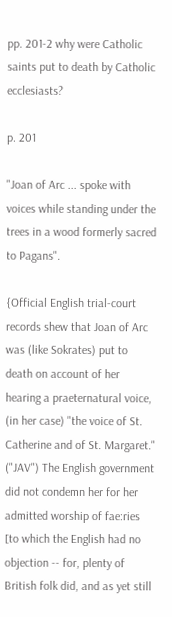pp. 201-2 why were Catholic saints put to death by Catholic ecclesiasts?

p. 201

"Joan of Arc ... spoke with voices while standing under the trees in a wood formerly sacred to Pagans".

{Official English trial-court records shew that Joan of Arc was (like Sokrates) put to death on account of her hearing a praeternatural voice, (in her case) "the voice of St. Catherine and of St. Margaret." ("JAV") The English government did not condemn her for her admitted worship of fae:ries [to which the English had no objection -- for, plenty of British folk did, and as yet still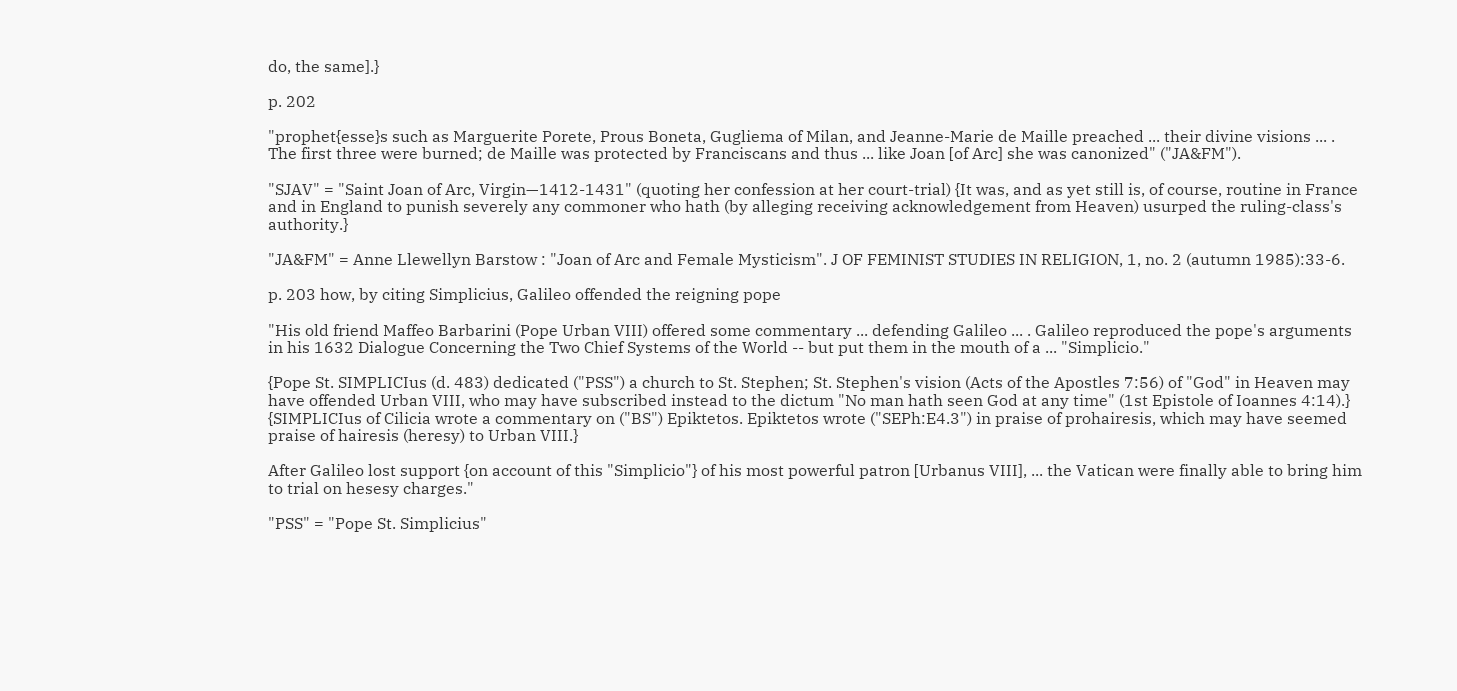do, the same].}

p. 202

"prophet{esse}s such as Marguerite Porete, Prous Boneta, Gugliema of Milan, and Jeanne-Marie de Maille preached ... their divine visions ... . The first three were burned; de Maille was protected by Franciscans and thus ... like Joan [of Arc] she was canonized" ("JA&FM").

"SJAV" = "Saint Joan of Arc, Virgin—1412-1431" (quoting her confession at her court-trial) {It was, and as yet still is, of course, routine in France and in England to punish severely any commoner who hath (by alleging receiving acknowledgement from Heaven) usurped the ruling-class's authority.}

"JA&FM" = Anne Llewellyn Barstow : "Joan of Arc and Female Mysticism". J OF FEMINIST STUDIES IN RELIGION, 1, no. 2 (autumn 1985):33-6.

p. 203 how, by citing Simplicius, Galileo offended the reigning pope

"His old friend Maffeo Barbarini (Pope Urban VIII) offered some commentary ... defending Galileo ... . Galileo reproduced the pope's arguments in his 1632 Dialogue Concerning the Two Chief Systems of the World -- but put them in the mouth of a ... "Simplicio."

{Pope St. SIMPLICIus (d. 483) dedicated ("PSS") a church to St. Stephen; St. Stephen's vision (Acts of the Apostles 7:56) of "God" in Heaven may have offended Urban VIII, who may have subscribed instead to the dictum "No man hath seen God at any time" (1st Epistole of Ioannes 4:14).} {SIMPLICIus of Cilicia wrote a commentary on ("BS") Epiktetos. Epiktetos wrote ("SEPh:E4.3") in praise of prohairesis, which may have seemed praise of hairesis (heresy) to Urban VIII.}

After Galileo lost support {on account of this "Simplicio"} of his most powerful patron [Urbanus VIII], ... the Vatican were finally able to bring him to trial on hesesy charges."

"PSS" = "Pope St. Simplicius"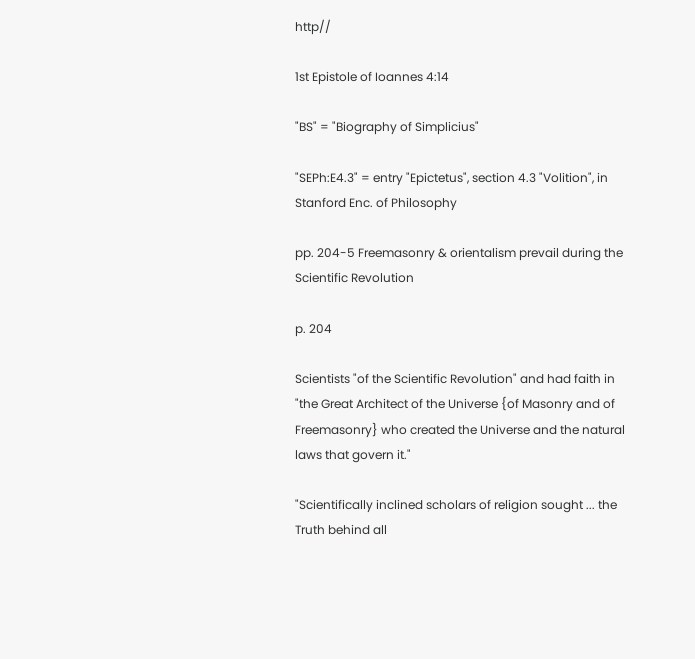http//

1st Epistole of Ioannes 4:14

"BS" = "Biography of Simplicius"

"SEPh:E4.3" = entry "Epictetus", section 4.3 "Volition", in Stanford Enc. of Philosophy

pp. 204-5 Freemasonry & orientalism prevail during the Scientific Revolution

p. 204

Scientists "of the Scientific Revolution" and had faith in "the Great Architect of the Universe {of Masonry and of Freemasonry} who created the Universe and the natural laws that govern it."

"Scientifically inclined scholars of religion sought ... the Truth behind all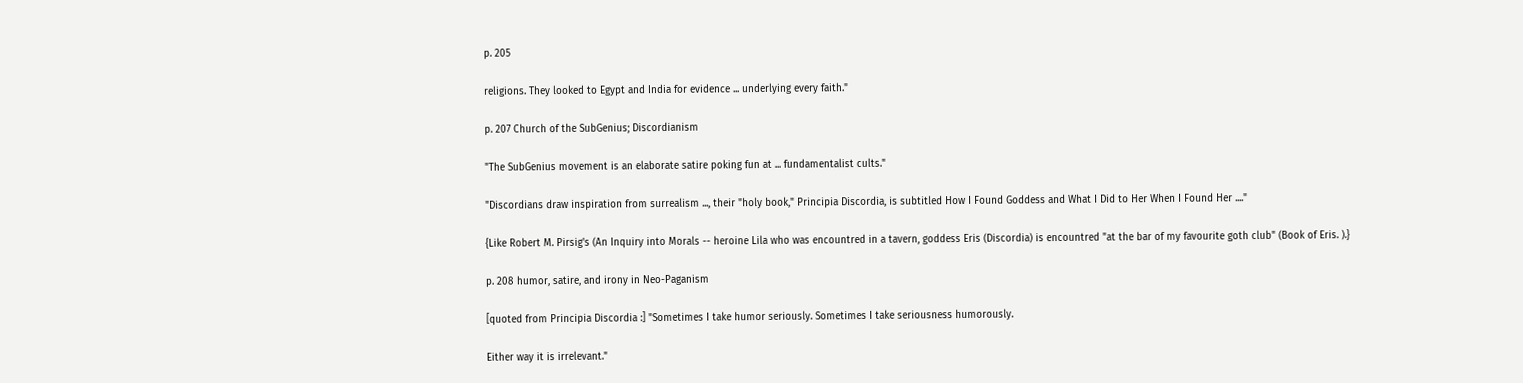p. 205

religions. They looked to Egypt and India for evidence ... underlying every faith."

p. 207 Church of the SubGenius; Discordianism

"The SubGenius movement is an elaborate satire poking fun at ... fundamentalist cults."

"Discordians draw inspiration from surrealism ..., their "holy book," Principia Discordia, is subtitled How I Found Goddess and What I Did to Her When I Found Her ...."

{Like Robert M. Pirsig's (An Inquiry into Morals -- heroine Lila who was encountred in a tavern, goddess Eris (Discordia) is encountred "at the bar of my favourite goth club" (Book of Eris. ).}

p. 208 humor, satire, and irony in Neo-Paganism

[quoted from Principia Discordia :] "Sometimes I take humor seriously. Sometimes I take seriousness humorously.

Either way it is irrelevant."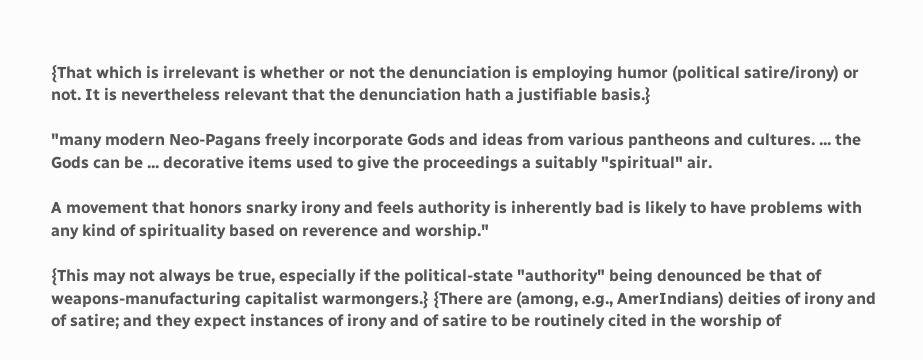{That which is irrelevant is whether or not the denunciation is employing humor (political satire/irony) or not. It is nevertheless relevant that the denunciation hath a justifiable basis.}

"many modern Neo-Pagans freely incorporate Gods and ideas from various pantheons and cultures. ... the Gods can be ... decorative items used to give the proceedings a suitably "spiritual" air.

A movement that honors snarky irony and feels authority is inherently bad is likely to have problems with any kind of spirituality based on reverence and worship."

{This may not always be true, especially if the political-state "authority" being denounced be that of weapons-manufacturing capitalist warmongers.} {There are (among, e.g., AmerIndians) deities of irony and of satire; and they expect instances of irony and of satire to be routinely cited in the worship of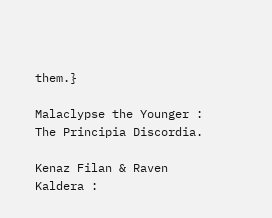them.}

Malaclypse the Younger : The Principia Discordia.

Kenaz Filan & Raven Kaldera :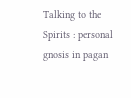Talking to the Spirits : personal gnosis in pagan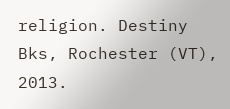religion. Destiny Bks, Rochester (VT), 2013.